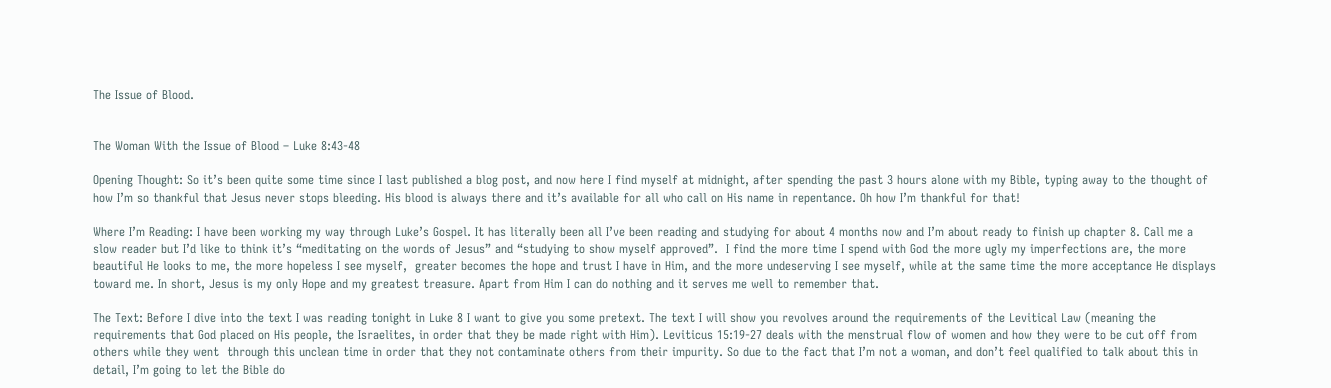The Issue of Blood.


The Woman With the Issue of Blood – Luke 8:43-48

Opening Thought: So it’s been quite some time since I last published a blog post, and now here I find myself at midnight, after spending the past 3 hours alone with my Bible, typing away to the thought of how I’m so thankful that Jesus never stops bleeding. His blood is always there and it’s available for all who call on His name in repentance. Oh how I’m thankful for that!

Where I’m Reading: I have been working my way through Luke’s Gospel. It has literally been all I’ve been reading and studying for about 4 months now and I’m about ready to finish up chapter 8. Call me a slow reader but I’d like to think it’s “meditating on the words of Jesus” and “studying to show myself approved”.  I find the more time I spend with God the more ugly my imperfections are, the more beautiful He looks to me, the more hopeless I see myself,  greater becomes the hope and trust I have in Him, and the more undeserving I see myself, while at the same time the more acceptance He displays toward me. In short, Jesus is my only Hope and my greatest treasure. Apart from Him I can do nothing and it serves me well to remember that.

The Text: Before I dive into the text I was reading tonight in Luke 8 I want to give you some pretext. The text I will show you revolves around the requirements of the Levitical Law (meaning the requirements that God placed on His people, the Israelites, in order that they be made right with Him). Leviticus 15:19-27 deals with the menstrual flow of women and how they were to be cut off from others while they went  through this unclean time in order that they not contaminate others from their impurity. So due to the fact that I’m not a woman, and don’t feel qualified to talk about this in detail, I’m going to let the Bible do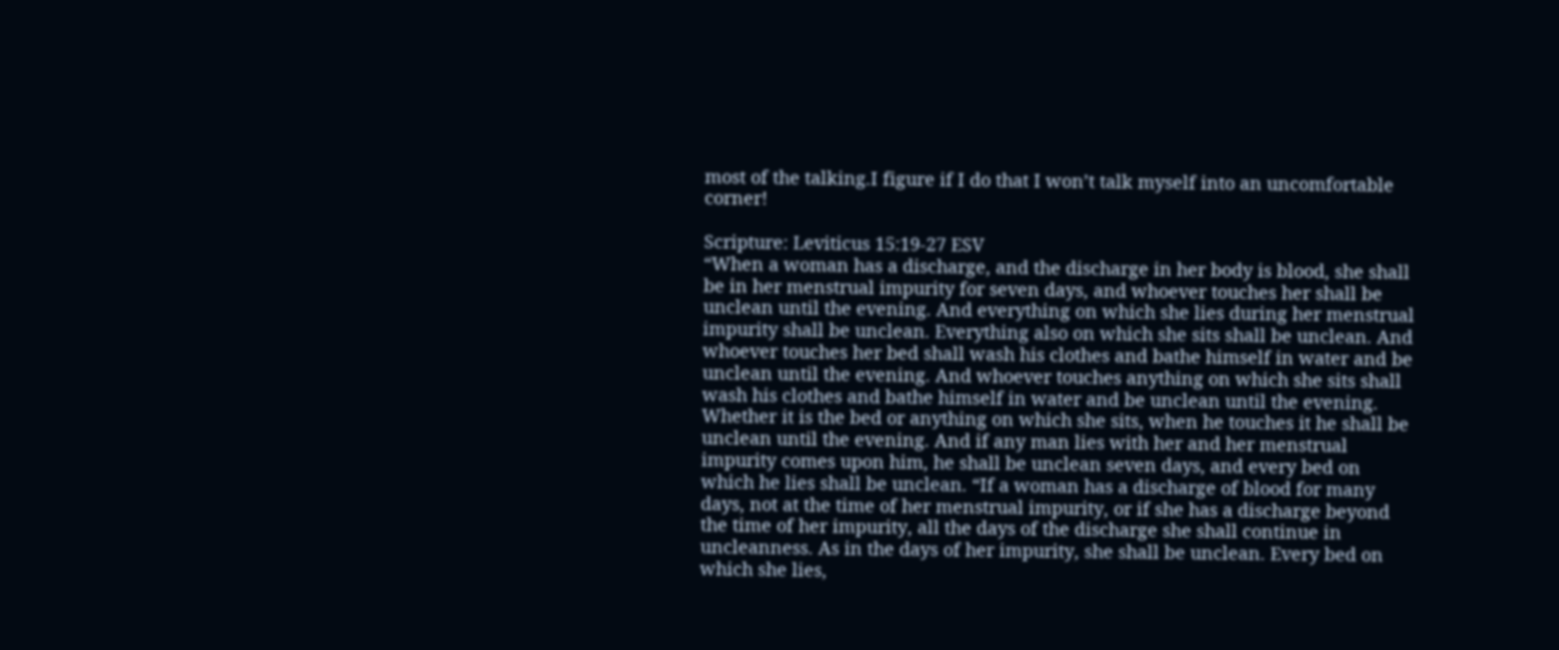most of the talking.I figure if I do that I won’t talk myself into an uncomfortable corner!

Scripture: Leviticus 15:19-27 ESV
“When a woman has a discharge, and the discharge in her body is blood, she shall be in her menstrual impurity for seven days, and whoever touches her shall be unclean until the evening. And everything on which she lies during her menstrual impurity shall be unclean. Everything also on which she sits shall be unclean. And whoever touches her bed shall wash his clothes and bathe himself in water and be unclean until the evening. And whoever touches anything on which she sits shall wash his clothes and bathe himself in water and be unclean until the evening. Whether it is the bed or anything on which she sits, when he touches it he shall be unclean until the evening. And if any man lies with her and her menstrual impurity comes upon him, he shall be unclean seven days, and every bed on which he lies shall be unclean. “If a woman has a discharge of blood for many days, not at the time of her menstrual impurity, or if she has a discharge beyond the time of her impurity, all the days of the discharge she shall continue in uncleanness. As in the days of her impurity, she shall be unclean. Every bed on which she lies,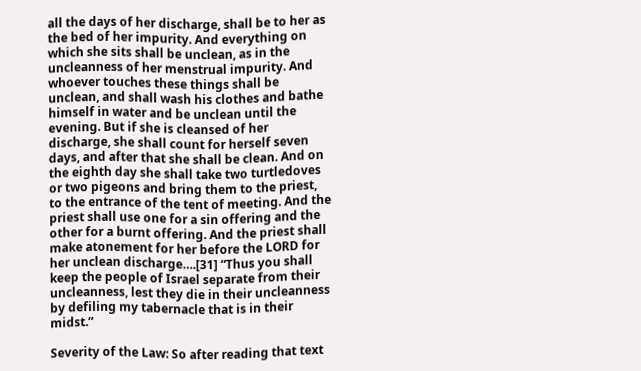all the days of her discharge, shall be to her as the bed of her impurity. And everything on which she sits shall be unclean, as in the uncleanness of her menstrual impurity. And whoever touches these things shall be unclean, and shall wash his clothes and bathe himself in water and be unclean until the evening. But if she is cleansed of her discharge, she shall count for herself seven days, and after that she shall be clean. And on the eighth day she shall take two turtledoves or two pigeons and bring them to the priest, to the entrance of the tent of meeting. And the priest shall use one for a sin offering and the other for a burnt offering. And the priest shall make atonement for her before the LORD for her unclean discharge….[31] “Thus you shall keep the people of Israel separate from their uncleanness, lest they die in their uncleanness by defiling my tabernacle that is in their midst.”

Severity of the Law: So after reading that text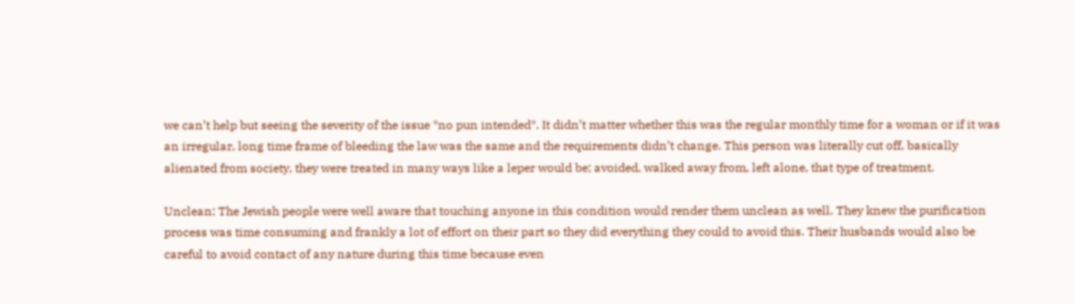we can’t help but seeing the severity of the issue *no pun intended*. It didn’t matter whether this was the regular monthly time for a woman or if it was an irregular, long time frame of bleeding the law was the same and the requirements didn’t change. This person was literally cut off, basically alienated from society, they were treated in many ways like a leper would be; avoided, walked away from, left alone, that type of treatment.

Unclean: The Jewish people were well aware that touching anyone in this condition would render them unclean as well. They knew the purification process was time consuming and frankly a lot of effort on their part so they did everything they could to avoid this. Their husbands would also be careful to avoid contact of any nature during this time because even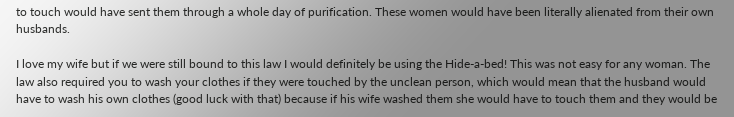to touch would have sent them through a whole day of purification. These women would have been literally alienated from their own husbands.

I love my wife but if we were still bound to this law I would definitely be using the Hide-a-bed! This was not easy for any woman. The law also required you to wash your clothes if they were touched by the unclean person, which would mean that the husband would have to wash his own clothes (good luck with that) because if his wife washed them she would have to touch them and they would be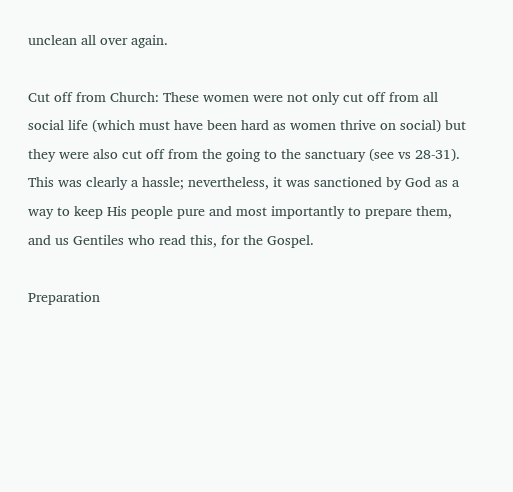unclean all over again.

Cut off from Church: These women were not only cut off from all social life (which must have been hard as women thrive on social) but they were also cut off from the going to the sanctuary (see vs 28-31). This was clearly a hassle; nevertheless, it was sanctioned by God as a way to keep His people pure and most importantly to prepare them, and us Gentiles who read this, for the Gospel.

Preparation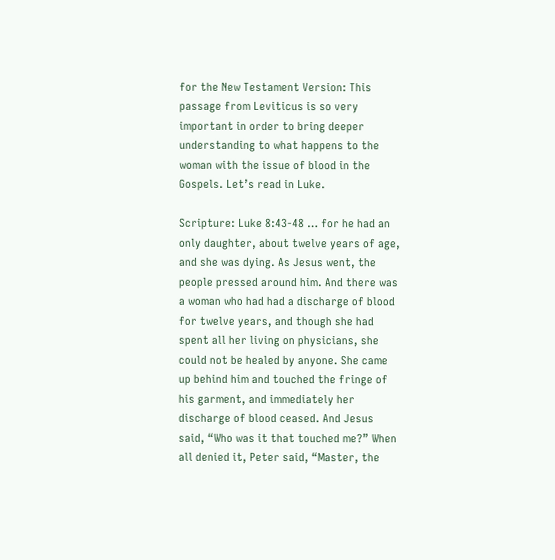for the New Testament Version: This passage from Leviticus is so very important in order to bring deeper understanding to what happens to the woman with the issue of blood in the Gospels. Let’s read in Luke.

Scripture: Luke 8:43-48 … for he had an only daughter, about twelve years of age, and she was dying. As Jesus went, the people pressed around him. And there was a woman who had had a discharge of blood for twelve years, and though she had spent all her living on physicians, she could not be healed by anyone. She came up behind him and touched the fringe of his garment, and immediately her discharge of blood ceased. And Jesus said, “Who was it that touched me?” When all denied it, Peter said, “Master, the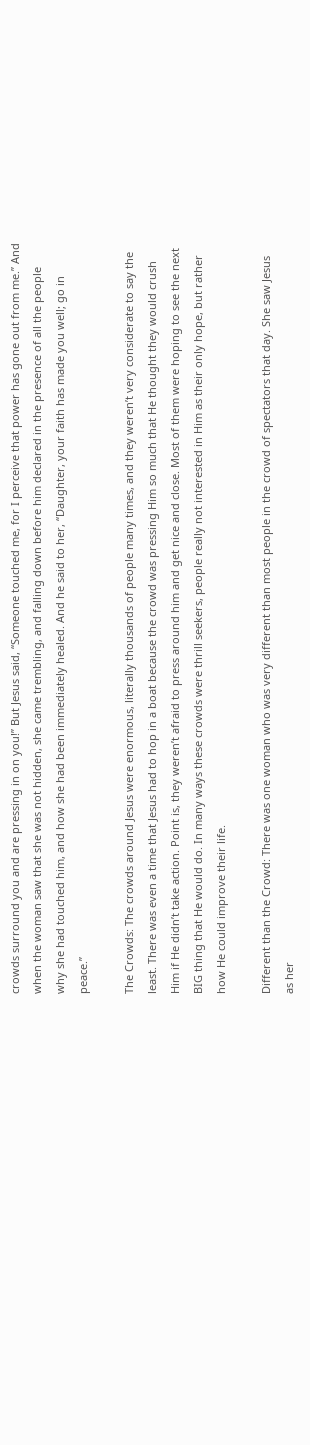crowds surround you and are pressing in on you!” But Jesus said, “Someone touched me, for I perceive that power has gone out from me.” And when the woman saw that she was not hidden, she came trembling, and falling down before him declared in the presence of all the people why she had touched him, and how she had been immediately healed. And he said to her, “Daughter, your faith has made you well; go in peace.”

The Crowds: The crowds around Jesus were enormous, literally thousands of people many times, and they weren’t very considerate to say the least. There was even a time that Jesus had to hop in a boat because the crowd was pressing Him so much that He thought they would crush Him if He didn’t take action. Point is, they weren’t afraid to press around him and get nice and close. Most of them were hoping to see the next BIG thing that He would do. In many ways these crowds were thrill seekers, people really not interested in Him as their only hope, but rather how He could improve their life.

Different than the Crowd: There was one woman who was very different than most people in the crowd of spectators that day. She saw Jesus as her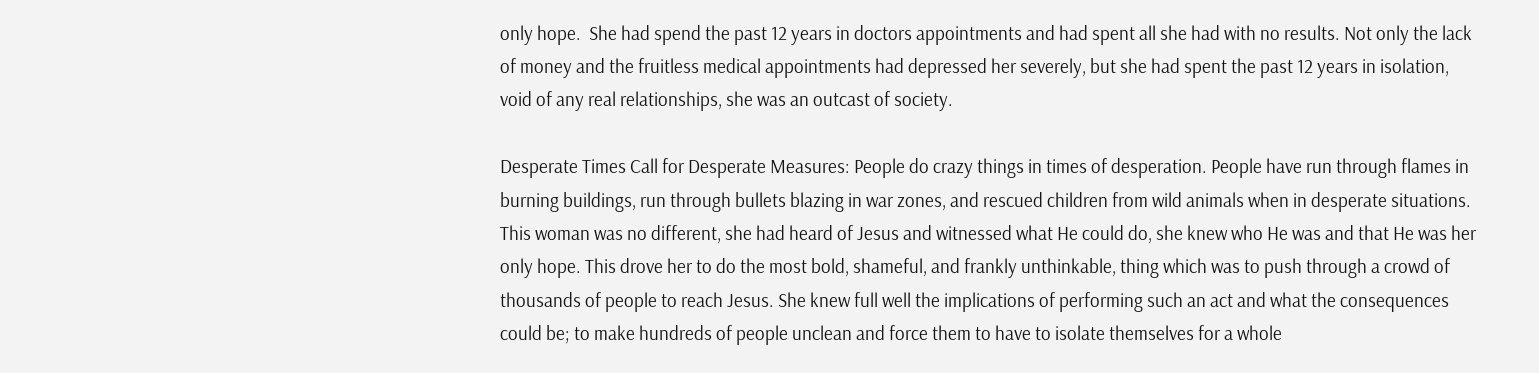only hope.  She had spend the past 12 years in doctors appointments and had spent all she had with no results. Not only the lack of money and the fruitless medical appointments had depressed her severely, but she had spent the past 12 years in isolation, void of any real relationships, she was an outcast of society.

Desperate Times Call for Desperate Measures: People do crazy things in times of desperation. People have run through flames in burning buildings, run through bullets blazing in war zones, and rescued children from wild animals when in desperate situations. This woman was no different, she had heard of Jesus and witnessed what He could do, she knew who He was and that He was her only hope. This drove her to do the most bold, shameful, and frankly unthinkable, thing which was to push through a crowd of thousands of people to reach Jesus. She knew full well the implications of performing such an act and what the consequences could be; to make hundreds of people unclean and force them to have to isolate themselves for a whole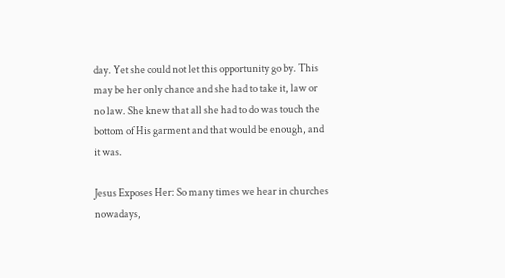day. Yet she could not let this opportunity go by. This may be her only chance and she had to take it, law or no law. She knew that all she had to do was touch the bottom of His garment and that would be enough, and it was.

Jesus Exposes Her: So many times we hear in churches nowadays,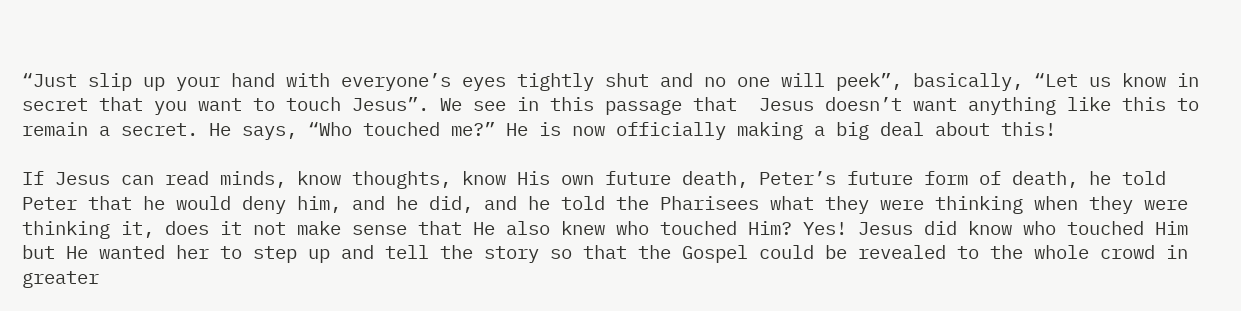“Just slip up your hand with everyone’s eyes tightly shut and no one will peek”, basically, “Let us know in secret that you want to touch Jesus”. We see in this passage that  Jesus doesn’t want anything like this to remain a secret. He says, “Who touched me?” He is now officially making a big deal about this!

If Jesus can read minds, know thoughts, know His own future death, Peter’s future form of death, he told Peter that he would deny him, and he did, and he told the Pharisees what they were thinking when they were thinking it, does it not make sense that He also knew who touched Him? Yes! Jesus did know who touched Him but He wanted her to step up and tell the story so that the Gospel could be revealed to the whole crowd in greater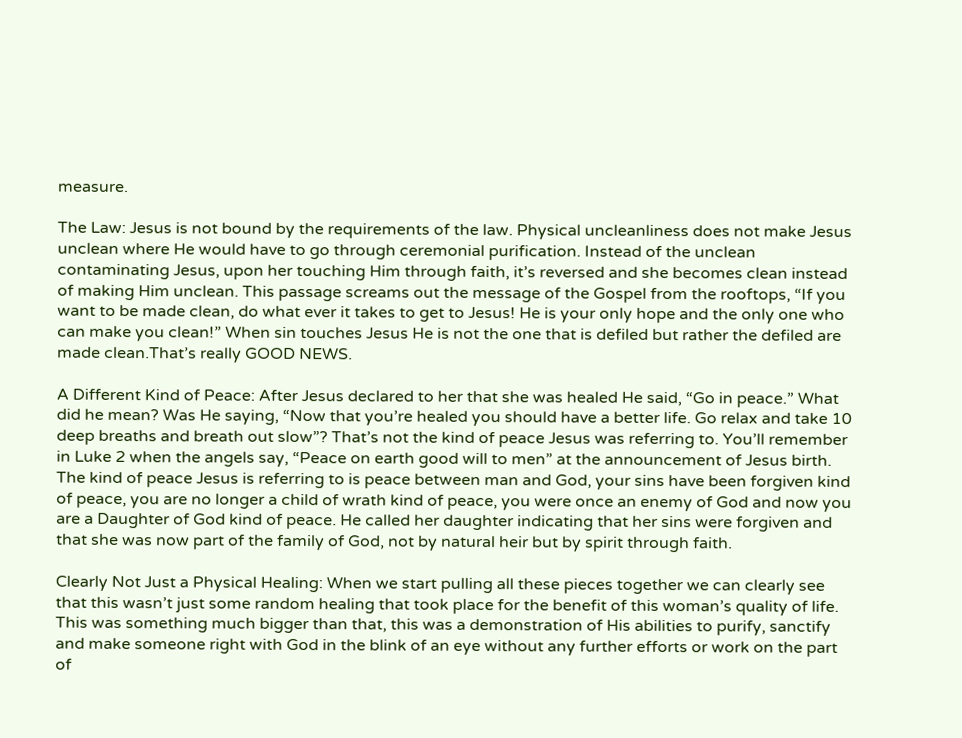measure.

The Law: Jesus is not bound by the requirements of the law. Physical uncleanliness does not make Jesus unclean where He would have to go through ceremonial purification. Instead of the unclean contaminating Jesus, upon her touching Him through faith, it’s reversed and she becomes clean instead of making Him unclean. This passage screams out the message of the Gospel from the rooftops, “If you want to be made clean, do what ever it takes to get to Jesus! He is your only hope and the only one who can make you clean!” When sin touches Jesus He is not the one that is defiled but rather the defiled are made clean.That’s really GOOD NEWS.

A Different Kind of Peace: After Jesus declared to her that she was healed He said, “Go in peace.” What did he mean? Was He saying, “Now that you’re healed you should have a better life. Go relax and take 10 deep breaths and breath out slow”? That’s not the kind of peace Jesus was referring to. You’ll remember in Luke 2 when the angels say, “Peace on earth good will to men” at the announcement of Jesus birth. The kind of peace Jesus is referring to is peace between man and God, your sins have been forgiven kind of peace, you are no longer a child of wrath kind of peace, you were once an enemy of God and now you are a Daughter of God kind of peace. He called her daughter indicating that her sins were forgiven and that she was now part of the family of God, not by natural heir but by spirit through faith.

Clearly Not Just a Physical Healing: When we start pulling all these pieces together we can clearly see that this wasn’t just some random healing that took place for the benefit of this woman’s quality of life. This was something much bigger than that, this was a demonstration of His abilities to purify, sanctify and make someone right with God in the blink of an eye without any further efforts or work on the part of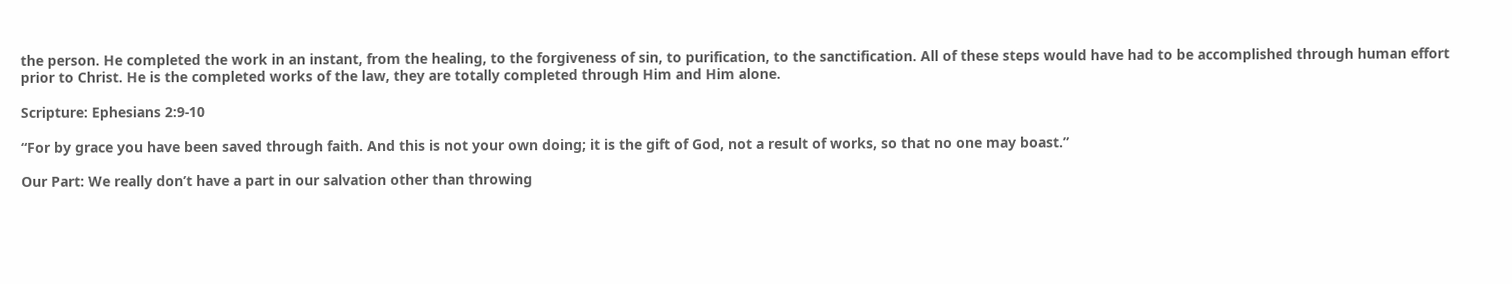the person. He completed the work in an instant, from the healing, to the forgiveness of sin, to purification, to the sanctification. All of these steps would have had to be accomplished through human effort prior to Christ. He is the completed works of the law, they are totally completed through Him and Him alone.

Scripture: Ephesians 2:9-10

“For by grace you have been saved through faith. And this is not your own doing; it is the gift of God, not a result of works, so that no one may boast.”

Our Part: We really don’t have a part in our salvation other than throwing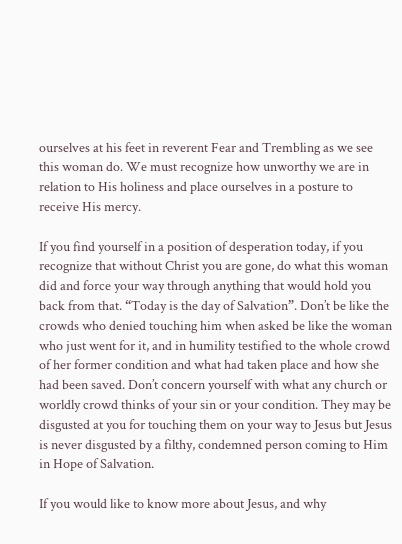ourselves at his feet in reverent Fear and Trembling as we see this woman do. We must recognize how unworthy we are in relation to His holiness and place ourselves in a posture to receive His mercy.

If you find yourself in a position of desperation today, if you recognize that without Christ you are gone, do what this woman did and force your way through anything that would hold you back from that. “Today is the day of Salvation”. Don’t be like the crowds who denied touching him when asked be like the woman who just went for it, and in humility testified to the whole crowd of her former condition and what had taken place and how she had been saved. Don’t concern yourself with what any church or worldly crowd thinks of your sin or your condition. They may be disgusted at you for touching them on your way to Jesus but Jesus is never disgusted by a filthy, condemned person coming to Him in Hope of Salvation.

If you would like to know more about Jesus, and why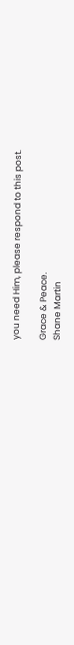you need Him, please respond to this post.

Grace & Peace.
Shane Martin